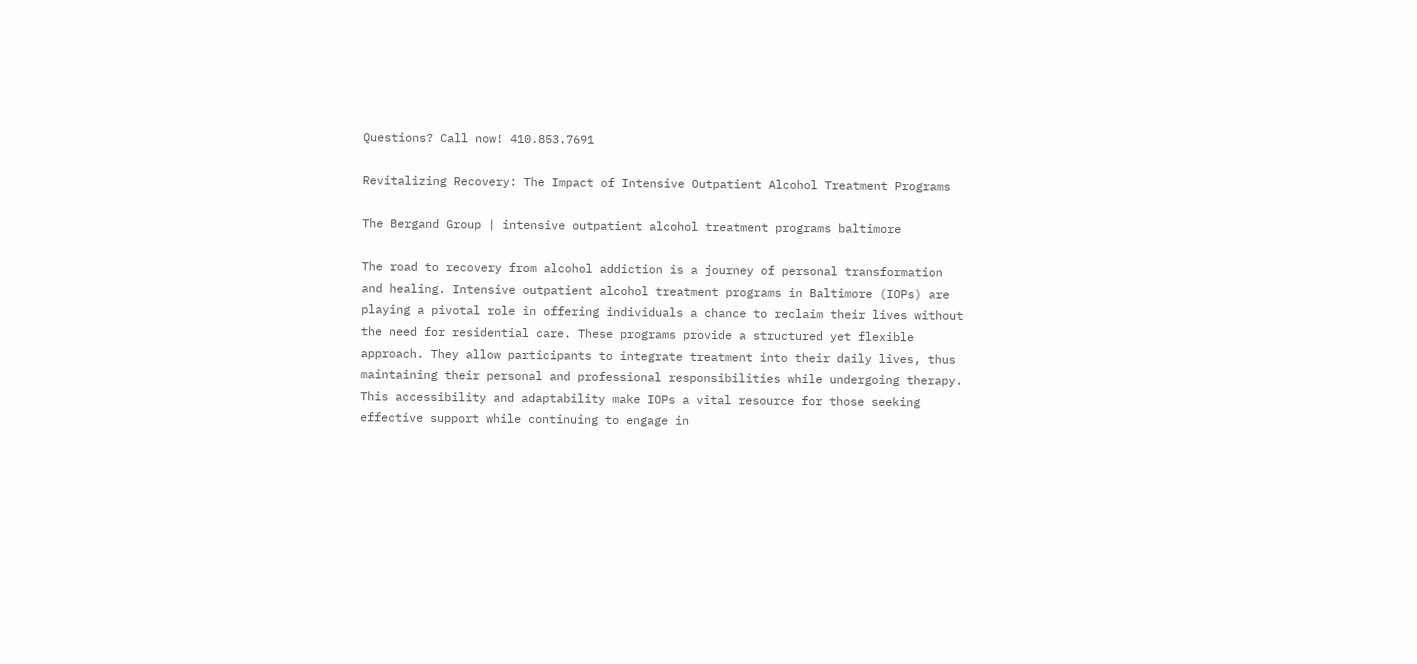Questions? Call now! 410.853.7691

Revitalizing Recovery: The Impact of Intensive Outpatient Alcohol Treatment Programs

The Bergand Group | intensive outpatient alcohol treatment programs baltimore

The road to recovery from alcohol addiction is a journey of personal transformation and healing. Intensive outpatient alcohol treatment programs in Baltimore (IOPs) are playing a pivotal role in offering individuals a chance to reclaim their lives without the need for residential care. These programs provide a structured yet flexible approach. They allow participants to integrate treatment into their daily lives, thus maintaining their personal and professional responsibilities while undergoing therapy. This accessibility and adaptability make IOPs a vital resource for those seeking effective support while continuing to engage in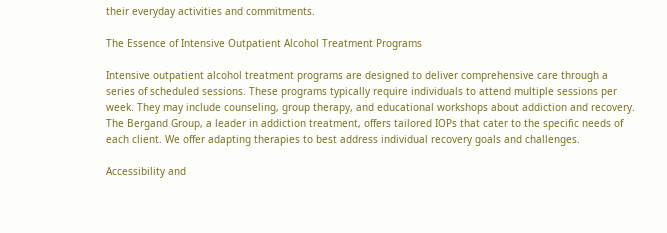their everyday activities and commitments.

The Essence of Intensive Outpatient Alcohol Treatment Programs

Intensive outpatient alcohol treatment programs are designed to deliver comprehensive care through a series of scheduled sessions. These programs typically require individuals to attend multiple sessions per week. They may include counseling, group therapy, and educational workshops about addiction and recovery. The Bergand Group, a leader in addiction treatment, offers tailored IOPs that cater to the specific needs of each client. We offer adapting therapies to best address individual recovery goals and challenges.

Accessibility and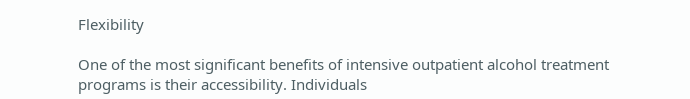Flexibility

One of the most significant benefits of intensive outpatient alcohol treatment programs is their accessibility. Individuals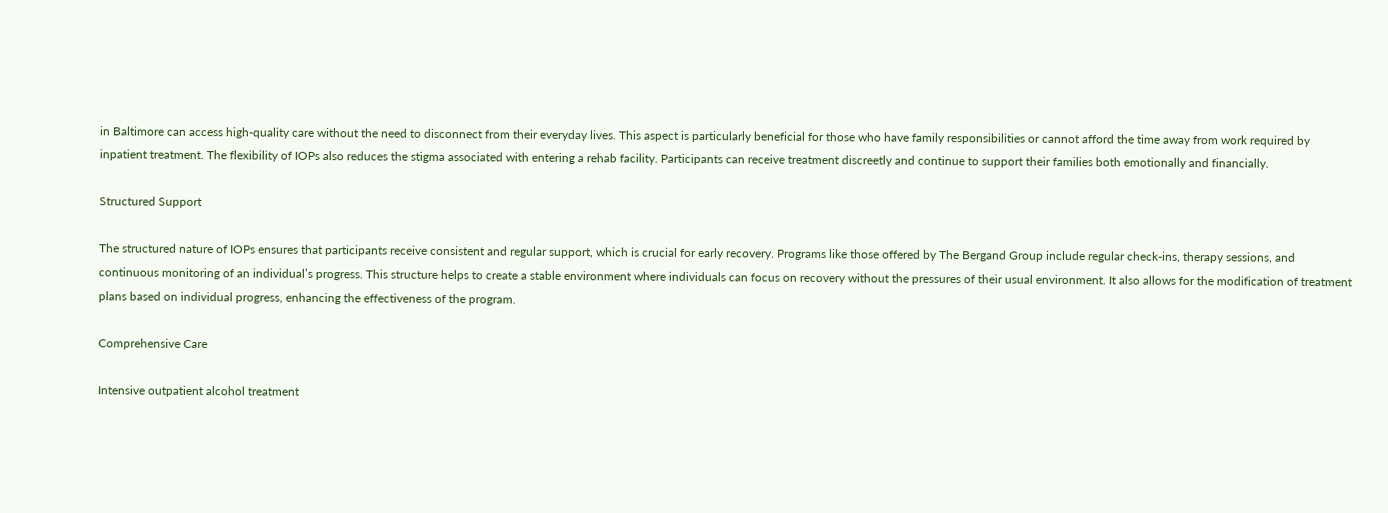in Baltimore can access high-quality care without the need to disconnect from their everyday lives. This aspect is particularly beneficial for those who have family responsibilities or cannot afford the time away from work required by inpatient treatment. The flexibility of IOPs also reduces the stigma associated with entering a rehab facility. Participants can receive treatment discreetly and continue to support their families both emotionally and financially.

Structured Support

The structured nature of IOPs ensures that participants receive consistent and regular support, which is crucial for early recovery. Programs like those offered by The Bergand Group include regular check-ins, therapy sessions, and continuous monitoring of an individual’s progress. This structure helps to create a stable environment where individuals can focus on recovery without the pressures of their usual environment. It also allows for the modification of treatment plans based on individual progress, enhancing the effectiveness of the program.

Comprehensive Care

Intensive outpatient alcohol treatment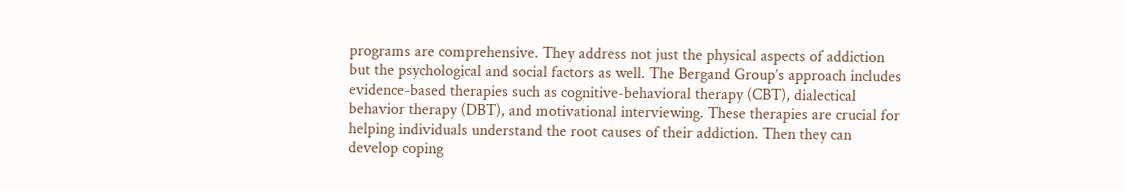programs are comprehensive. They address not just the physical aspects of addiction but the psychological and social factors as well. The Bergand Group’s approach includes evidence-based therapies such as cognitive-behavioral therapy (CBT), dialectical behavior therapy (DBT), and motivational interviewing. These therapies are crucial for helping individuals understand the root causes of their addiction. Then they can develop coping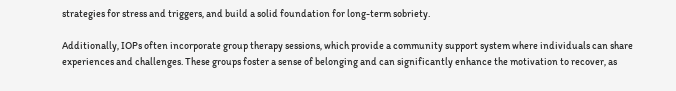strategies for stress and triggers, and build a solid foundation for long-term sobriety.

Additionally, IOPs often incorporate group therapy sessions, which provide a community support system where individuals can share experiences and challenges. These groups foster a sense of belonging and can significantly enhance the motivation to recover, as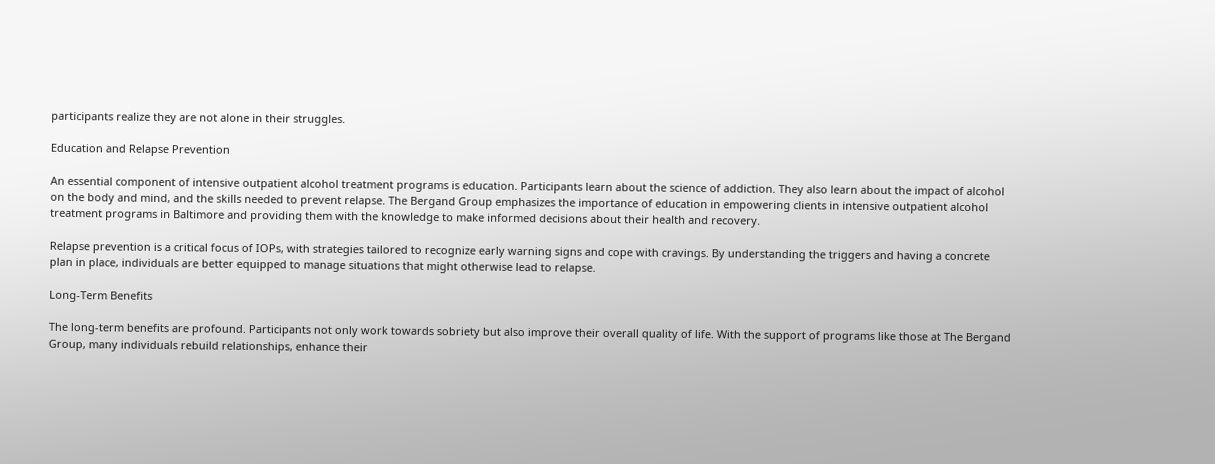participants realize they are not alone in their struggles.

Education and Relapse Prevention

An essential component of intensive outpatient alcohol treatment programs is education. Participants learn about the science of addiction. They also learn about the impact of alcohol on the body and mind, and the skills needed to prevent relapse. The Bergand Group emphasizes the importance of education in empowering clients in intensive outpatient alcohol treatment programs in Baltimore and providing them with the knowledge to make informed decisions about their health and recovery.

Relapse prevention is a critical focus of IOPs, with strategies tailored to recognize early warning signs and cope with cravings. By understanding the triggers and having a concrete plan in place, individuals are better equipped to manage situations that might otherwise lead to relapse.

Long-Term Benefits

The long-term benefits are profound. Participants not only work towards sobriety but also improve their overall quality of life. With the support of programs like those at The Bergand Group, many individuals rebuild relationships, enhance their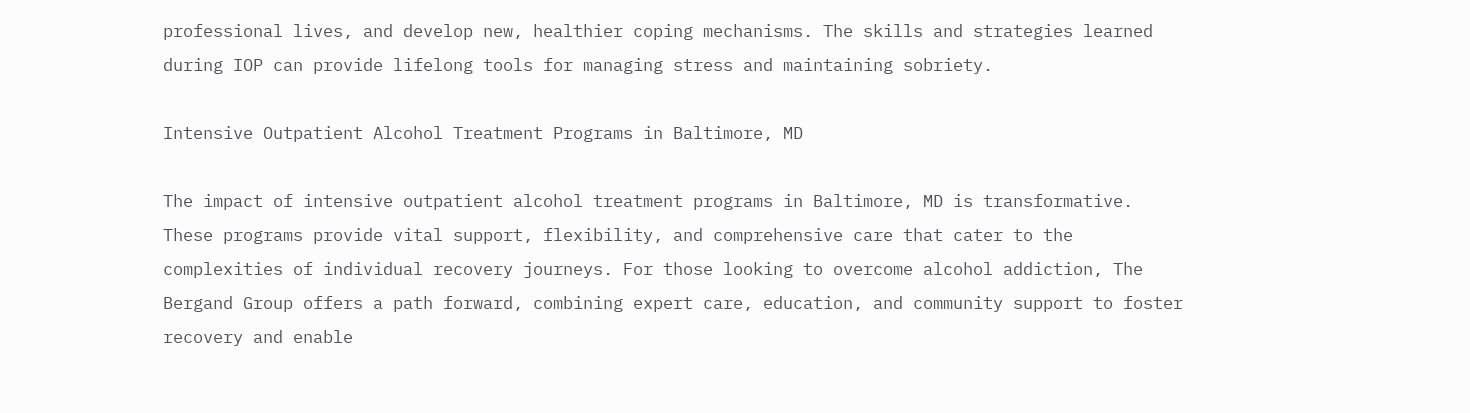professional lives, and develop new, healthier coping mechanisms. The skills and strategies learned during IOP can provide lifelong tools for managing stress and maintaining sobriety.

Intensive Outpatient Alcohol Treatment Programs in Baltimore, MD

The impact of intensive outpatient alcohol treatment programs in Baltimore, MD is transformative. These programs provide vital support, flexibility, and comprehensive care that cater to the complexities of individual recovery journeys. For those looking to overcome alcohol addiction, The Bergand Group offers a path forward, combining expert care, education, and community support to foster recovery and enable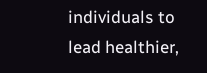individuals to lead healthier,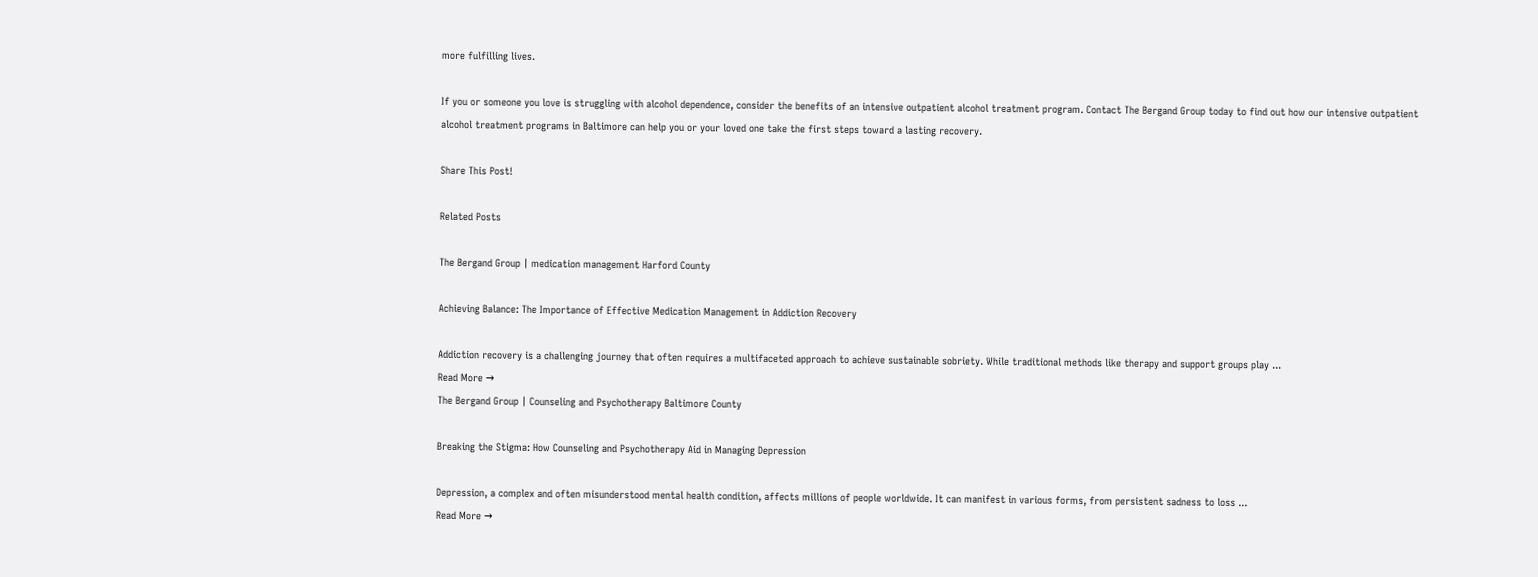more fulfilling lives.

If you or someone you love is struggling with alcohol dependence, consider the benefits of an intensive outpatient alcohol treatment program. Contact The Bergand Group today to find out how our intensive outpatient alcohol treatment programs in Baltimore can help you or your loved one take the first steps toward a lasting recovery.

Share This Post!

Related Posts

The Bergand Group | medication management Harford County

Achieving Balance: The Importance of Effective Medication Management in Addiction Recovery

Addiction recovery is a challenging journey that often requires a multifaceted approach to achieve sustainable sobriety. While traditional methods like therapy and support groups play ...
Read More →
The Bergand Group | Counseling and Psychotherapy Baltimore County

Breaking the Stigma: How Counseling and Psychotherapy Aid in Managing Depression

Depression, a complex and often misunderstood mental health condition, affects millions of people worldwide. It can manifest in various forms, from persistent sadness to loss ...
Read More →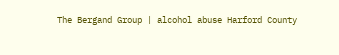The Bergand Group | alcohol abuse Harford County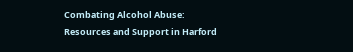Combating Alcohol Abuse: Resources and Support in Harford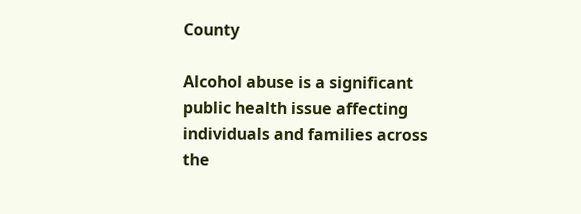County

Alcohol abuse is a significant public health issue affecting individuals and families across the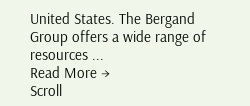United States. The Bergand Group offers a wide range of resources ...
Read More →
Scroll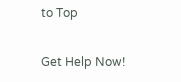to Top

Get Help Now!